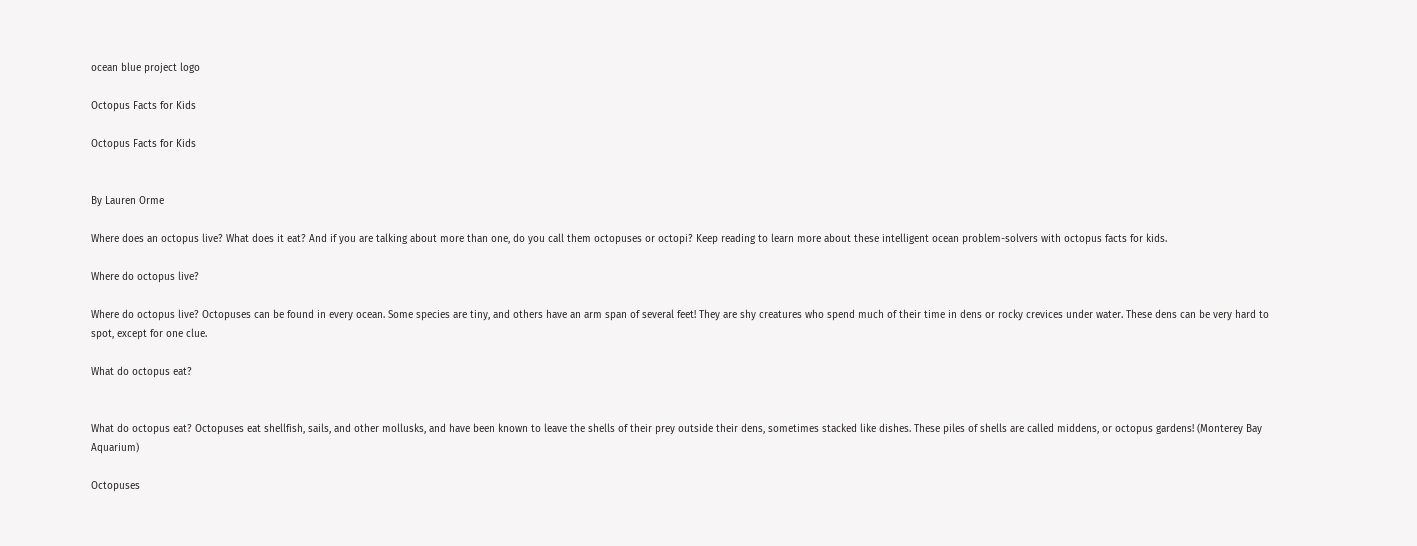ocean blue project logo

Octopus Facts for Kids

Octopus Facts for Kids


By Lauren Orme

Where does an octopus live? What does it eat? And if you are talking about more than one, do you call them octopuses or octopi? Keep reading to learn more about these intelligent ocean problem-solvers with octopus facts for kids.

Where do octopus live?

Where do octopus live? Octopuses can be found in every ocean. Some species are tiny, and others have an arm span of several feet! They are shy creatures who spend much of their time in dens or rocky crevices under water. These dens can be very hard to spot, except for one clue.

What do octopus eat?


What do octopus eat? Octopuses eat shellfish, sails, and other mollusks, and have been known to leave the shells of their prey outside their dens, sometimes stacked like dishes. These piles of shells are called middens, or octopus gardens! (Monterey Bay Aquarium)

Octopuses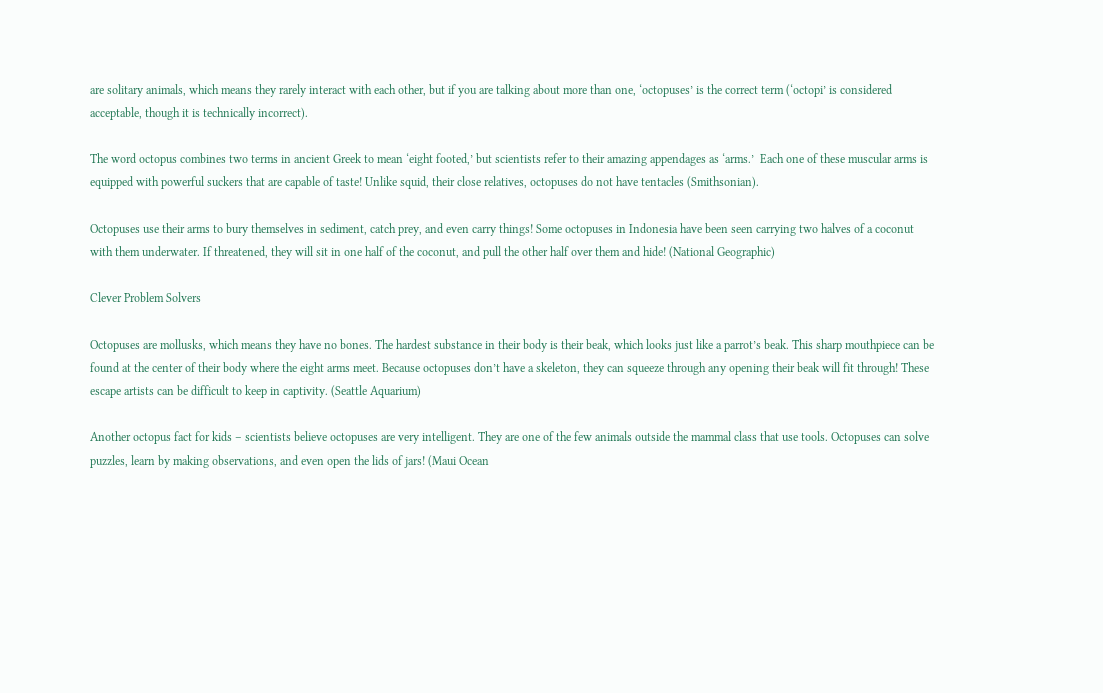are solitary animals, which means they rarely interact with each other, but if you are talking about more than one, ‘octopuses’ is the correct term (‘octopi’ is considered acceptable, though it is technically incorrect).

The word octopus combines two terms in ancient Greek to mean ‘eight footed,’ but scientists refer to their amazing appendages as ‘arms.’  Each one of these muscular arms is equipped with powerful suckers that are capable of taste! Unlike squid, their close relatives, octopuses do not have tentacles (Smithsonian).

Octopuses use their arms to bury themselves in sediment, catch prey, and even carry things! Some octopuses in Indonesia have been seen carrying two halves of a coconut with them underwater. If threatened, they will sit in one half of the coconut, and pull the other half over them and hide! (National Geographic)

Clever Problem Solvers

Octopuses are mollusks, which means they have no bones. The hardest substance in their body is their beak, which looks just like a parrot’s beak. This sharp mouthpiece can be found at the center of their body where the eight arms meet. Because octopuses don’t have a skeleton, they can squeeze through any opening their beak will fit through! These escape artists can be difficult to keep in captivity. (Seattle Aquarium)

Another octopus fact for kids – scientists believe octopuses are very intelligent. They are one of the few animals outside the mammal class that use tools. Octopuses can solve puzzles, learn by making observations, and even open the lids of jars! (Maui Ocean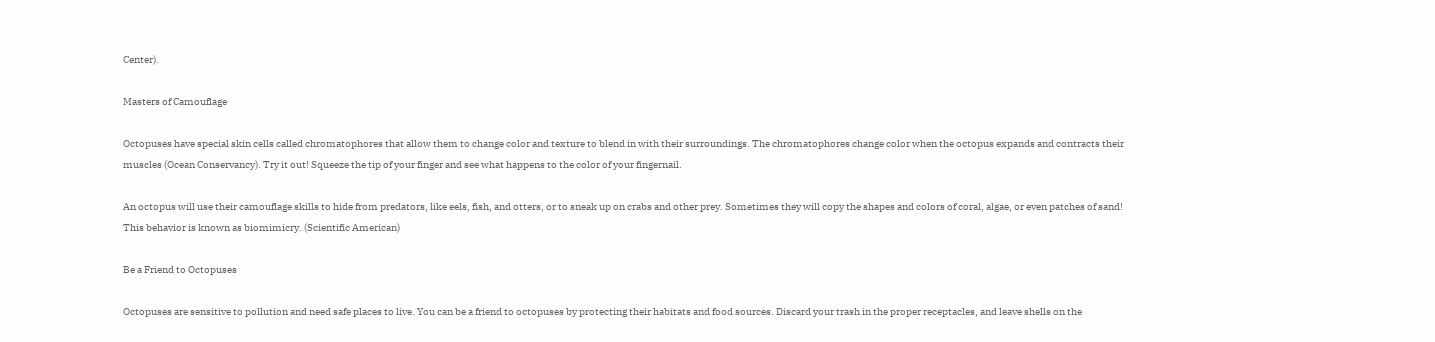Center).

Masters of Camouflage

Octopuses have special skin cells called chromatophores that allow them to change color and texture to blend in with their surroundings. The chromatophores change color when the octopus expands and contracts their muscles (Ocean Conservancy). Try it out! Squeeze the tip of your finger and see what happens to the color of your fingernail.

An octopus will use their camouflage skills to hide from predators, like eels, fish, and otters, or to sneak up on crabs and other prey. Sometimes they will copy the shapes and colors of coral, algae, or even patches of sand! This behavior is known as biomimicry. (Scientific American)

Be a Friend to Octopuses

Octopuses are sensitive to pollution and need safe places to live. You can be a friend to octopuses by protecting their habitats and food sources. Discard your trash in the proper receptacles, and leave shells on the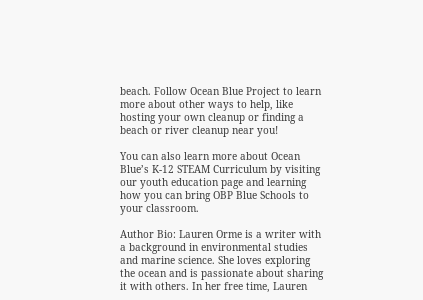beach. Follow Ocean Blue Project to learn more about other ways to help, like hosting your own cleanup or finding a beach or river cleanup near you!

You can also learn more about Ocean Blue’s K-12 STEAM Curriculum by visiting our youth education page and learning how you can bring OBP Blue Schools to your classroom.

Author Bio: Lauren Orme is a writer with a background in environmental studies and marine science. She loves exploring the ocean and is passionate about sharing it with others. In her free time, Lauren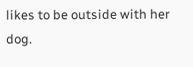likes to be outside with her dog.